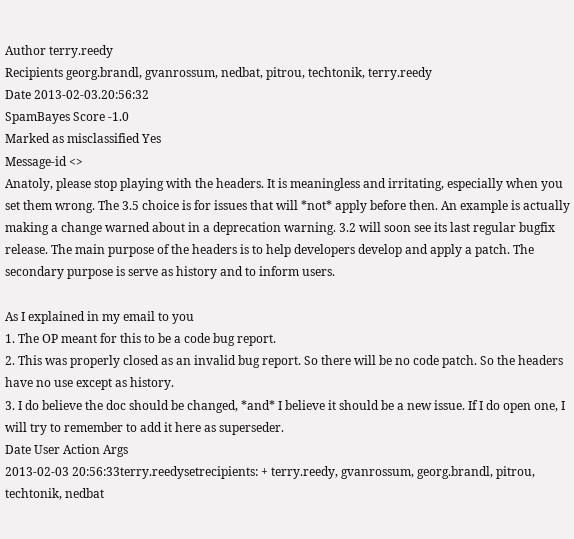Author terry.reedy
Recipients georg.brandl, gvanrossum, nedbat, pitrou, techtonik, terry.reedy
Date 2013-02-03.20:56:32
SpamBayes Score -1.0
Marked as misclassified Yes
Message-id <>
Anatoly, please stop playing with the headers. It is meaningless and irritating, especially when you set them wrong. The 3.5 choice is for issues that will *not* apply before then. An example is actually making a change warned about in a deprecation warning. 3.2 will soon see its last regular bugfix release. The main purpose of the headers is to help developers develop and apply a patch. The secondary purpose is serve as history and to inform users.

As I explained in my email to you
1. The OP meant for this to be a code bug report.
2. This was properly closed as an invalid bug report. So there will be no code patch. So the headers have no use except as history.
3. I do believe the doc should be changed, *and* I believe it should be a new issue. If I do open one, I will try to remember to add it here as superseder.
Date User Action Args
2013-02-03 20:56:33terry.reedysetrecipients: + terry.reedy, gvanrossum, georg.brandl, pitrou, techtonik, nedbat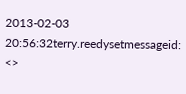2013-02-03 20:56:32terry.reedysetmessageid: <>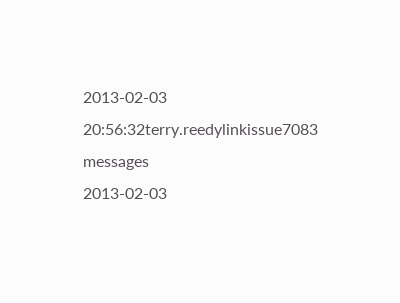2013-02-03 20:56:32terry.reedylinkissue7083 messages
2013-02-03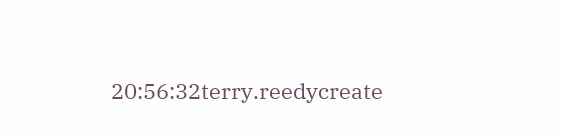20:56:32terry.reedycreate